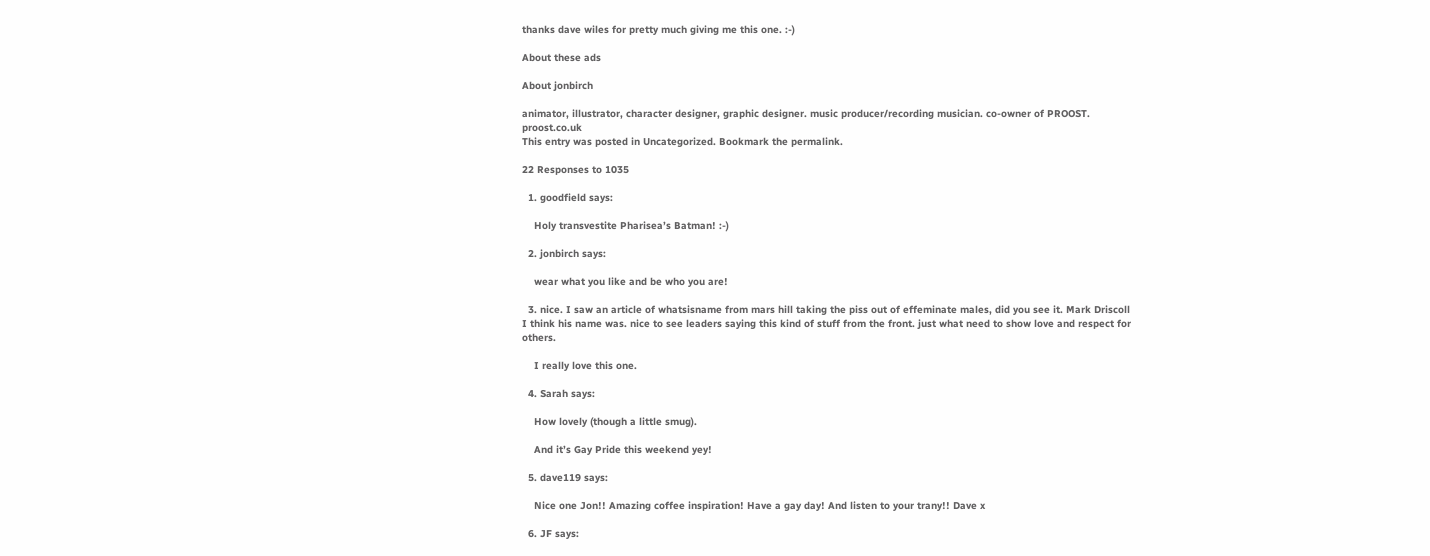thanks dave wiles for pretty much giving me this one. :-)

About these ads

About jonbirch

animator, illustrator, character designer, graphic designer. music producer/recording musician. co-owner of PROOST. proost.co.uk
This entry was posted in Uncategorized. Bookmark the permalink.

22 Responses to 1035

  1. goodfield says:

    Holy transvestite Pharisea’s Batman! :-)

  2. jonbirch says:

    wear what you like and be who you are!

  3. nice. I saw an article of whatsisname from mars hill taking the piss out of effeminate males, did you see it. Mark Driscoll I think his name was. nice to see leaders saying this kind of stuff from the front. just what need to show love and respect for others.

    I really love this one.

  4. Sarah says:

    How lovely (though a little smug).

    And it’s Gay Pride this weekend yey!

  5. dave119 says:

    Nice one Jon!! Amazing coffee inspiration! Have a gay day! And listen to your trany!! Dave x

  6. JF says: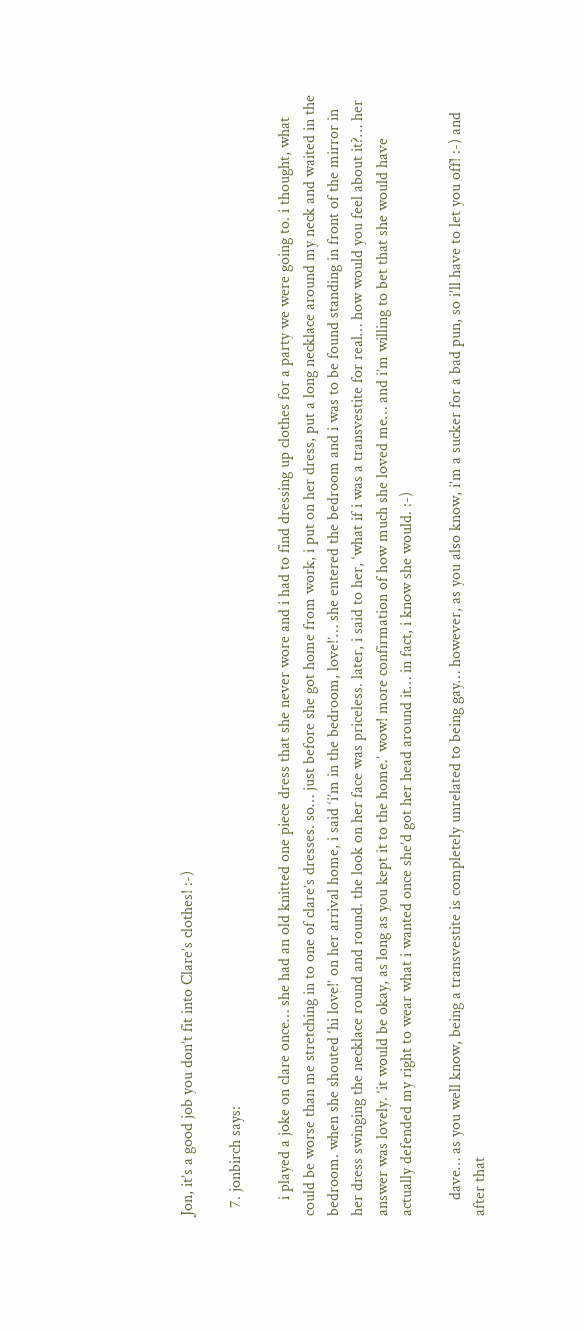Jon, it’s a good job you don’t fit into Clare’s clothes! :-)

  7. jonbirch says:

    i played a joke on clare once… she had an old knitted one piece dress that she never wore and i had to find dressing up clothes for a party we were going to. i thought, what could be worse than me stretching in to one of clare’s dresses. so… just before she got home from work, i put on her dress, put a long necklace around my neck and waited in the bedroom. when she shouted ‘hi love!’ on her arrival home, i said ‘i’m in the bedroom, love!’… she entered the bedroom and i was to be found standing in front of the mirror in her dress swinging the necklace round and round. the look on her face was priceless. later, i said to her, ‘what if i was a transvestite for real… how would you feel about it?… her answer was lovely. ‘it would be okay, as long as you kept it to the home.’ wow! more confirmation of how much she loved me… and i’m willing to bet that she would have actually defended my right to wear what i wanted once she’d got her head around it… in fact, i know she would. :-)

    dave… as you well know, being a transvestite is completely unrelated to being gay… however, as you also know, i’m a sucker for a bad pun, so i’ll have to let you off! :-) and after that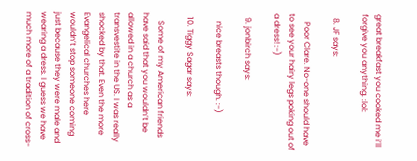great breakfast you cooked me i’ll forgive you anything. :lol:

  8. JF says:

    Poor Clare. No-one should have to see your hairy legs poking out of a dress! :-)

  9. jonbirch says:

    nice breasts though. :-)

  10. Tiggy Sagar says:

    Some of my American friends have said that you wouldn’t be allowed in a church as a transvestite in the US. I was really shocked by that. Even the more Evangelical churches here wouldn’t stop someone coming just because they were male and wearing a dress. I guess we have much more of a tradition of cross-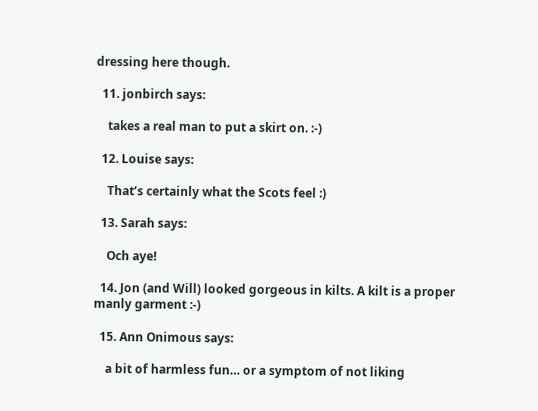dressing here though.

  11. jonbirch says:

    takes a real man to put a skirt on. :-)

  12. Louise says:

    That’s certainly what the Scots feel :)

  13. Sarah says:

    Och aye!

  14. Jon (and Will) looked gorgeous in kilts. A kilt is a proper manly garment :-)

  15. Ann Onimous says:

    a bit of harmless fun… or a symptom of not liking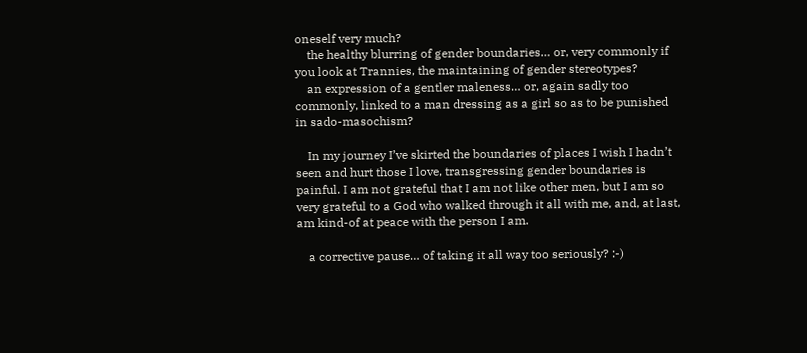oneself very much?
    the healthy blurring of gender boundaries… or, very commonly if you look at Trannies, the maintaining of gender stereotypes?
    an expression of a gentler maleness… or, again sadly too commonly, linked to a man dressing as a girl so as to be punished in sado-masochism?

    In my journey I’ve skirted the boundaries of places I wish I hadn’t seen and hurt those I love, transgressing gender boundaries is painful. I am not grateful that I am not like other men, but I am so very grateful to a God who walked through it all with me, and, at last, am kind-of at peace with the person I am.

    a corrective pause… of taking it all way too seriously? :-)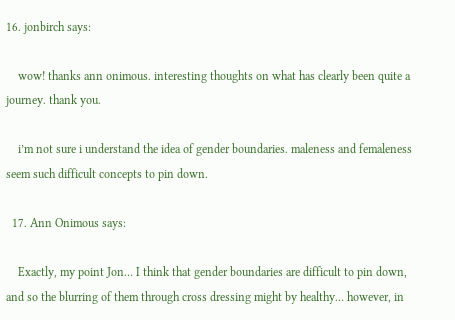16. jonbirch says:

    wow! thanks ann onimous. interesting thoughts on what has clearly been quite a journey. thank you.

    i’m not sure i understand the idea of gender boundaries. maleness and femaleness seem such difficult concepts to pin down.

  17. Ann Onimous says:

    Exactly, my point Jon… I think that gender boundaries are difficult to pin down, and so the blurring of them through cross dressing might by healthy… however, in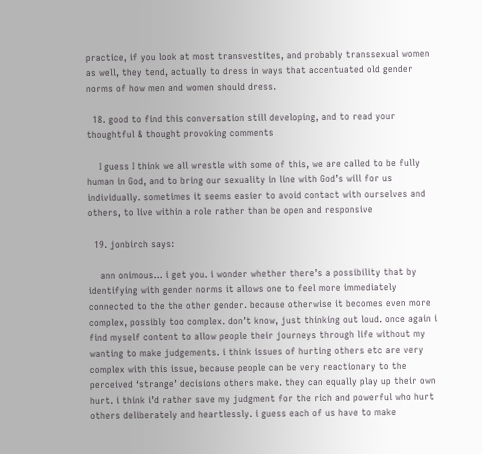practice, if you look at most transvestites, and probably transsexual women as well, they tend, actually to dress in ways that accentuated old gender norms of how men and women should dress.

  18. good to find this conversation still developing, and to read your thoughtful & thought provoking comments

    I guess I think we all wrestle with some of this, we are called to be fully human in God, and to bring our sexuality in line with God’s will for us individually. sometimes it seems easier to avoid contact with ourselves and others, to live within a role rather than be open and responsive

  19. jonbirch says:

    ann onimous… i get you. i wonder whether there’s a possibility that by identifying with gender norms it allows one to feel more immediately connected to the the other gender. because otherwise it becomes even more complex, possibly too complex. don’t know, just thinking out loud. once again i find myself content to allow people their journeys through life without my wanting to make judgements. i think issues of hurting others etc are very complex with this issue, because people can be very reactionary to the perceived ‘strange’ decisions others make. they can equally play up their own hurt. i think i’d rather save my judgment for the rich and powerful who hurt others deliberately and heartlessly. i guess each of us have to make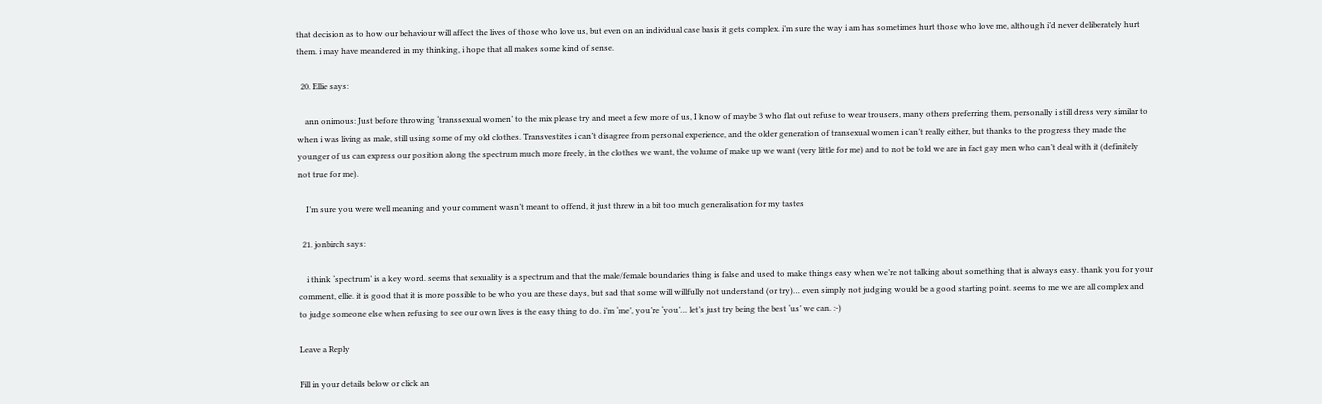that decision as to how our behaviour will affect the lives of those who love us, but even on an individual case basis it gets complex. i’m sure the way i am has sometimes hurt those who love me, although i’d never deliberately hurt them. i may have meandered in my thinking, i hope that all makes some kind of sense.

  20. Ellie says:

    ann onimous: Just before throwing ‘transsexual women’ to the mix please try and meet a few more of us, I know of maybe 3 who flat out refuse to wear trousers, many others preferring them, personally i still dress very similar to when i was living as male, still using some of my old clothes. Transvestites i can’t disagree from personal experience, and the older generation of transexual women i can’t really either, but thanks to the progress they made the younger of us can express our position along the spectrum much more freely, in the clothes we want, the volume of make up we want (very little for me) and to not be told we are in fact gay men who can’t deal with it (definitely not true for me).

    I’m sure you were well meaning and your comment wasn’t meant to offend, it just threw in a bit too much generalisation for my tastes

  21. jonbirch says:

    i think ‘spectrum’ is a key word. seems that sexuality is a spectrum and that the male/female boundaries thing is false and used to make things easy when we’re not talking about something that is always easy. thank you for your comment, ellie. it is good that it is more possible to be who you are these days, but sad that some will willfully not understand (or try)… even simply not judging would be a good starting point. seems to me we are all complex and to judge someone else when refusing to see our own lives is the easy thing to do. i’m ‘me’, you’re ‘you’… let’s just try being the best ‘us’ we can. :-)

Leave a Reply

Fill in your details below or click an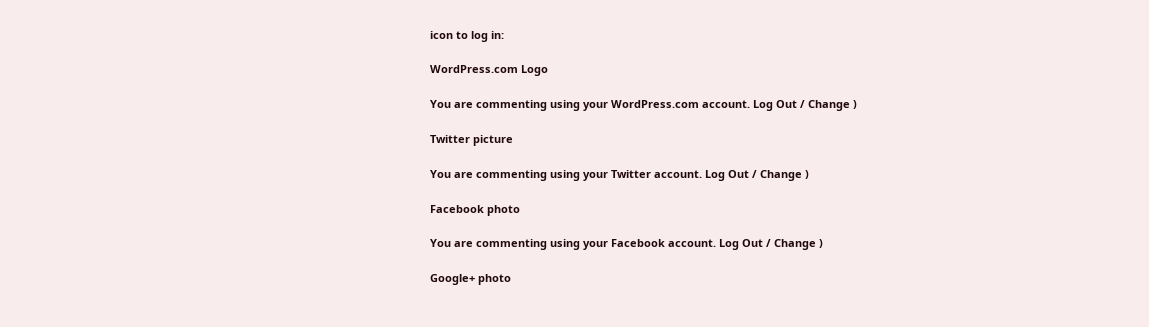icon to log in:

WordPress.com Logo

You are commenting using your WordPress.com account. Log Out / Change )

Twitter picture

You are commenting using your Twitter account. Log Out / Change )

Facebook photo

You are commenting using your Facebook account. Log Out / Change )

Google+ photo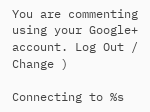You are commenting using your Google+ account. Log Out / Change )

Connecting to %s